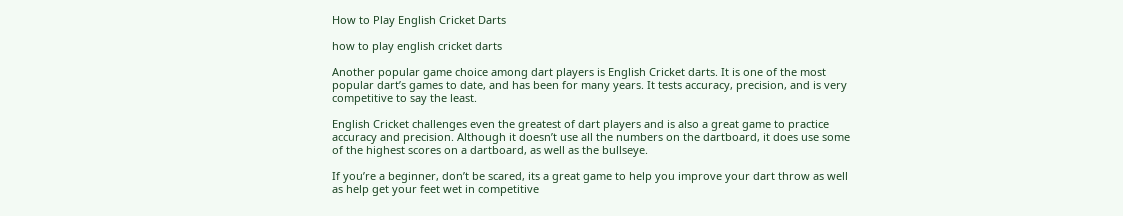How to Play English Cricket Darts

how to play english cricket darts

Another popular game choice among dart players is English Cricket darts. It is one of the most popular dart’s games to date, and has been for many years. It tests accuracy, precision, and is very competitive to say the least.

English Cricket challenges even the greatest of dart players and is also a great game to practice accuracy and precision. Although it doesn’t use all the numbers on the dartboard, it does use some of the highest scores on a dartboard, as well as the bullseye.

If you’re a beginner, don’t be scared, its a great game to help you improve your dart throw as well as help get your feet wet in competitive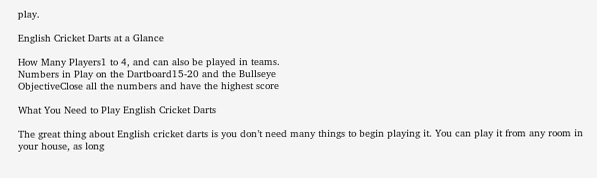play.

English Cricket Darts at a Glance

How Many Players1 to 4, and can also be played in teams.
Numbers in Play on the Dartboard15-20 and the Bullseye
ObjectiveClose all the numbers and have the highest score

What You Need to Play English Cricket Darts

The great thing about English cricket darts is you don’t need many things to begin playing it. You can play it from any room in your house, as long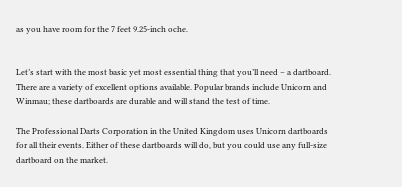as you have room for the 7 feet 9.25-inch oche.


Let’s start with the most basic yet most essential thing that you’ll need – a dartboard. There are a variety of excellent options available. Popular brands include Unicorn and Winmau; these dartboards are durable and will stand the test of time.

The Professional Darts Corporation in the United Kingdom uses Unicorn dartboards for all their events. Either of these dartboards will do, but you could use any full-size dartboard on the market.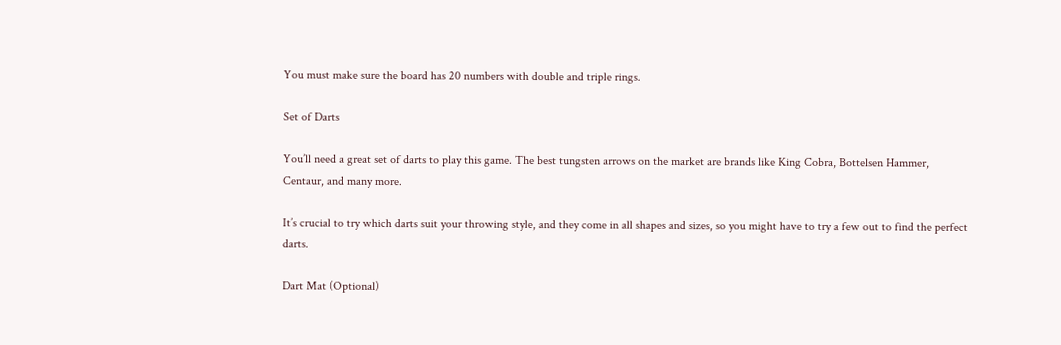You must make sure the board has 20 numbers with double and triple rings.

Set of Darts

You’ll need a great set of darts to play this game. The best tungsten arrows on the market are brands like King Cobra, Bottelsen Hammer, Centaur, and many more.

It’s crucial to try which darts suit your throwing style, and they come in all shapes and sizes, so you might have to try a few out to find the perfect darts.

Dart Mat (Optional)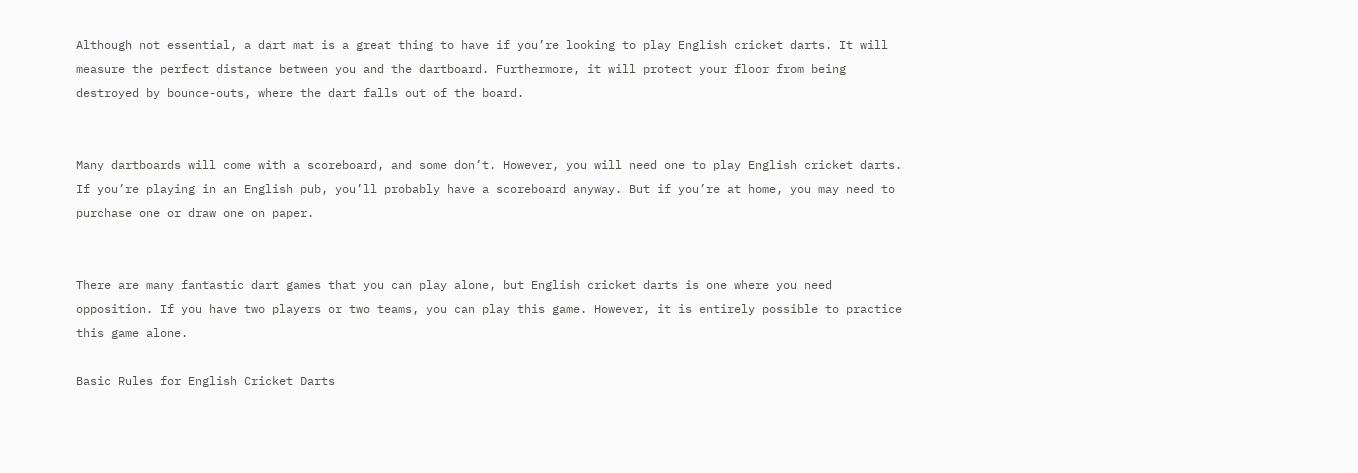Although not essential, a dart mat is a great thing to have if you’re looking to play English cricket darts. It will measure the perfect distance between you and the dartboard. Furthermore, it will protect your floor from being destroyed by bounce-outs, where the dart falls out of the board.


Many dartboards will come with a scoreboard, and some don’t. However, you will need one to play English cricket darts. If you’re playing in an English pub, you’ll probably have a scoreboard anyway. But if you’re at home, you may need to purchase one or draw one on paper.


There are many fantastic dart games that you can play alone, but English cricket darts is one where you need opposition. If you have two players or two teams, you can play this game. However, it is entirely possible to practice this game alone.

Basic Rules for English Cricket Darts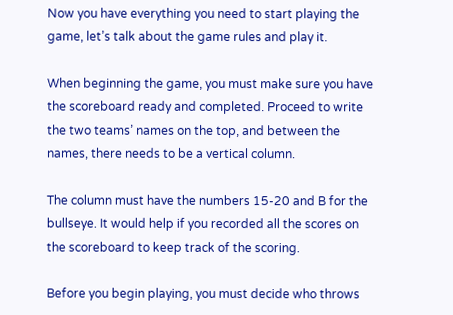Now you have everything you need to start playing the game, let’s talk about the game rules and play it.

When beginning the game, you must make sure you have the scoreboard ready and completed. Proceed to write the two teams’ names on the top, and between the names, there needs to be a vertical column.

The column must have the numbers 15-20 and B for the bullseye. It would help if you recorded all the scores on the scoreboard to keep track of the scoring.

Before you begin playing, you must decide who throws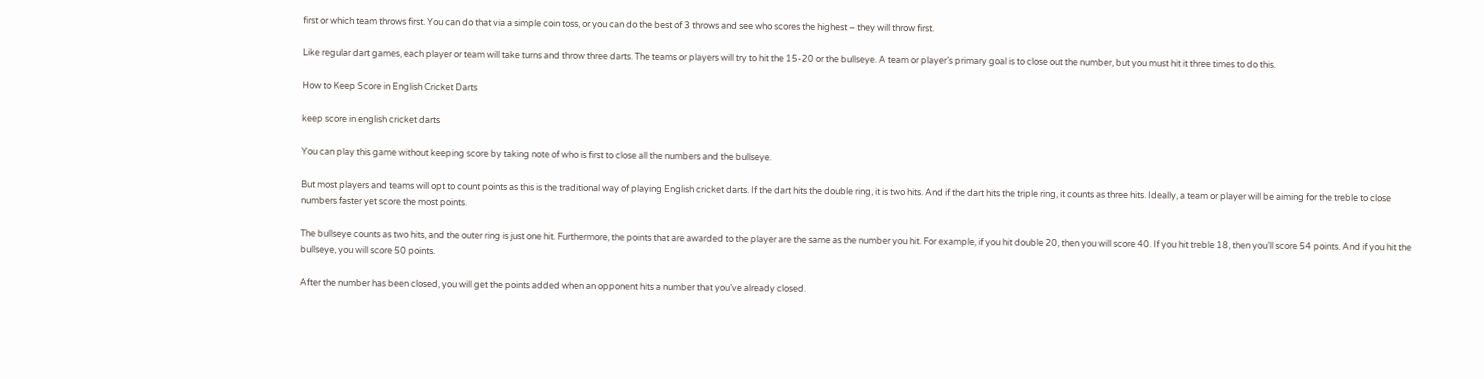first or which team throws first. You can do that via a simple coin toss, or you can do the best of 3 throws and see who scores the highest – they will throw first.

Like regular dart games, each player or team will take turns and throw three darts. The teams or players will try to hit the 15-20 or the bullseye. A team or player’s primary goal is to close out the number, but you must hit it three times to do this.

How to Keep Score in English Cricket Darts

keep score in english cricket darts

You can play this game without keeping score by taking note of who is first to close all the numbers and the bullseye.

But most players and teams will opt to count points as this is the traditional way of playing English cricket darts. If the dart hits the double ring, it is two hits. And if the dart hits the triple ring, it counts as three hits. Ideally, a team or player will be aiming for the treble to close numbers faster yet score the most points.

The bullseye counts as two hits, and the outer ring is just one hit. Furthermore, the points that are awarded to the player are the same as the number you hit. For example, if you hit double 20, then you will score 40. If you hit treble 18, then you’ll score 54 points. And if you hit the bullseye, you will score 50 points.

After the number has been closed, you will get the points added when an opponent hits a number that you’ve already closed.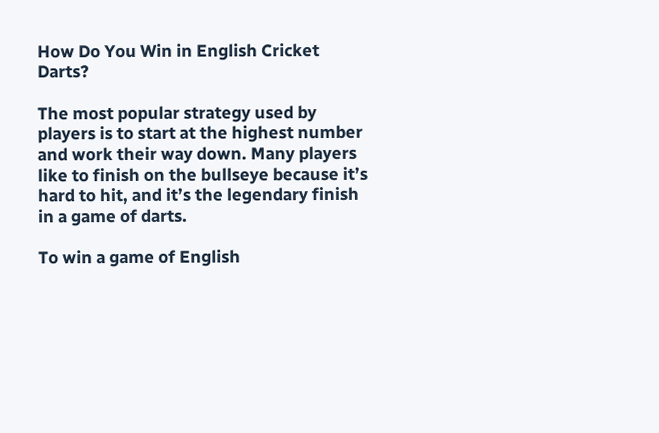How Do You Win in English Cricket Darts?

The most popular strategy used by players is to start at the highest number and work their way down. Many players like to finish on the bullseye because it’s hard to hit, and it’s the legendary finish in a game of darts.

To win a game of English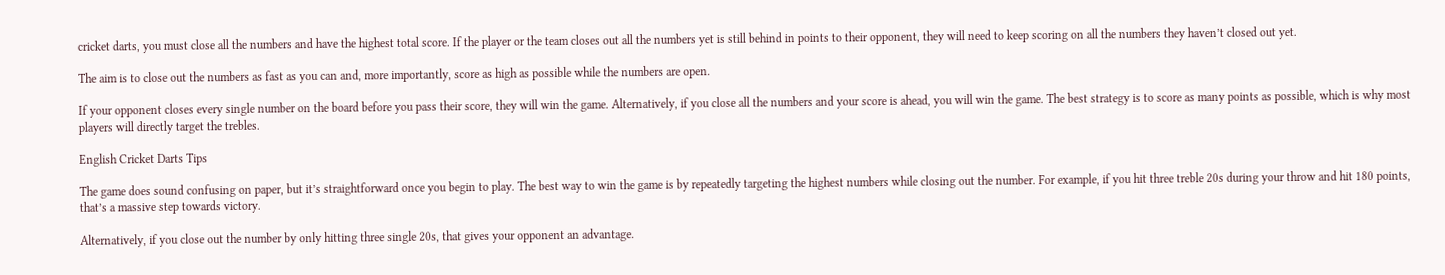cricket darts, you must close all the numbers and have the highest total score. If the player or the team closes out all the numbers yet is still behind in points to their opponent, they will need to keep scoring on all the numbers they haven’t closed out yet.

The aim is to close out the numbers as fast as you can and, more importantly, score as high as possible while the numbers are open.

If your opponent closes every single number on the board before you pass their score, they will win the game. Alternatively, if you close all the numbers and your score is ahead, you will win the game. The best strategy is to score as many points as possible, which is why most players will directly target the trebles.

English Cricket Darts Tips

The game does sound confusing on paper, but it’s straightforward once you begin to play. The best way to win the game is by repeatedly targeting the highest numbers while closing out the number. For example, if you hit three treble 20s during your throw and hit 180 points, that’s a massive step towards victory.

Alternatively, if you close out the number by only hitting three single 20s, that gives your opponent an advantage.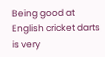Being good at English cricket darts is very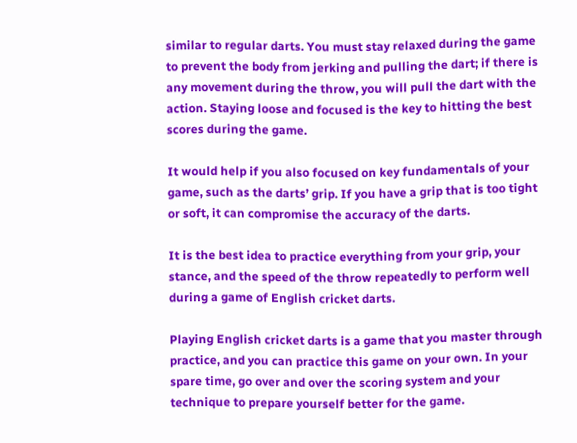similar to regular darts. You must stay relaxed during the game to prevent the body from jerking and pulling the dart; if there is any movement during the throw, you will pull the dart with the action. Staying loose and focused is the key to hitting the best scores during the game.

It would help if you also focused on key fundamentals of your game, such as the darts’ grip. If you have a grip that is too tight or soft, it can compromise the accuracy of the darts.

It is the best idea to practice everything from your grip, your stance, and the speed of the throw repeatedly to perform well during a game of English cricket darts.

Playing English cricket darts is a game that you master through practice, and you can practice this game on your own. In your spare time, go over and over the scoring system and your technique to prepare yourself better for the game.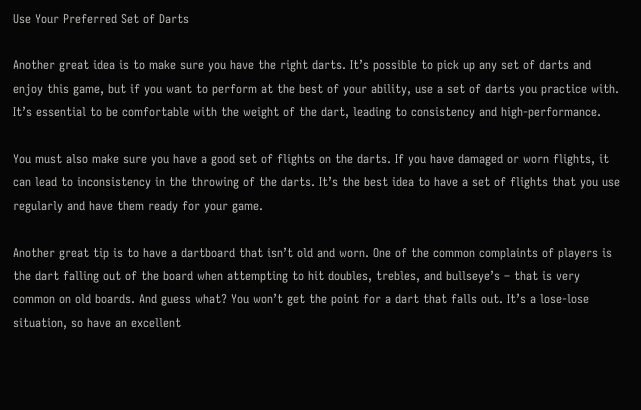Use Your Preferred Set of Darts

Another great idea is to make sure you have the right darts. It’s possible to pick up any set of darts and enjoy this game, but if you want to perform at the best of your ability, use a set of darts you practice with. It’s essential to be comfortable with the weight of the dart, leading to consistency and high-performance.

You must also make sure you have a good set of flights on the darts. If you have damaged or worn flights, it can lead to inconsistency in the throwing of the darts. It’s the best idea to have a set of flights that you use regularly and have them ready for your game.

Another great tip is to have a dartboard that isn’t old and worn. One of the common complaints of players is the dart falling out of the board when attempting to hit doubles, trebles, and bullseye’s – that is very common on old boards. And guess what? You won’t get the point for a dart that falls out. It’s a lose-lose situation, so have an excellent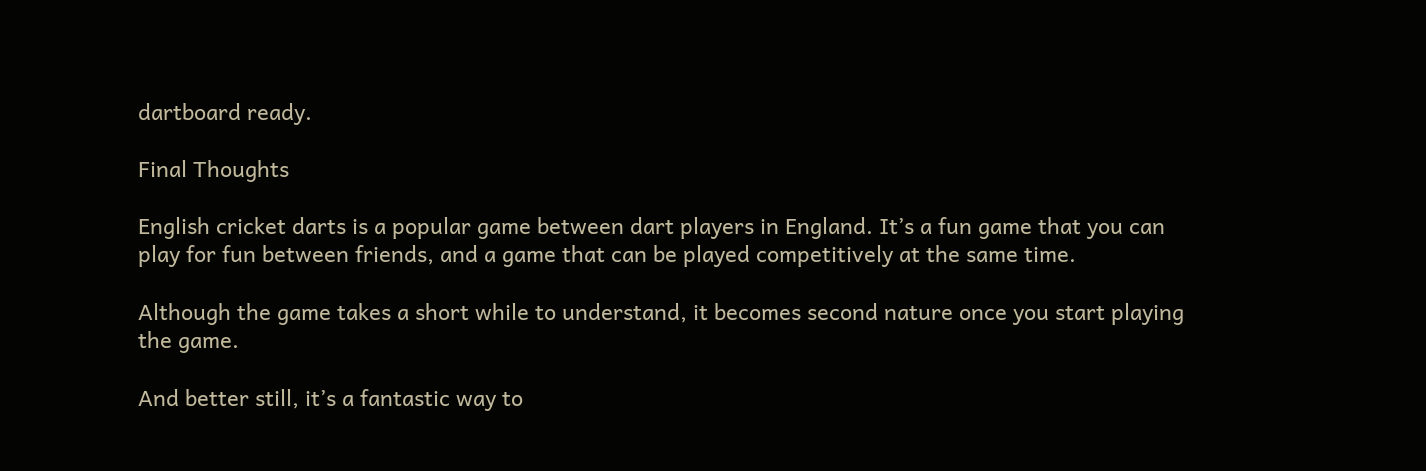dartboard ready.

Final Thoughts

English cricket darts is a popular game between dart players in England. It’s a fun game that you can play for fun between friends, and a game that can be played competitively at the same time.

Although the game takes a short while to understand, it becomes second nature once you start playing the game.

And better still, it’s a fantastic way to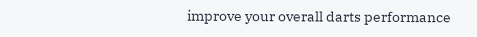improve your overall darts performance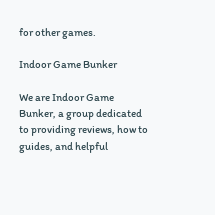for other games.

Indoor Game Bunker

We are Indoor Game Bunker, a group dedicated to providing reviews, how to guides, and helpful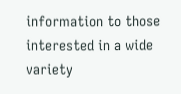information to those interested in a wide variety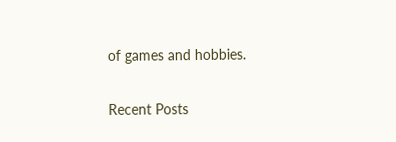of games and hobbies.

Recent Posts